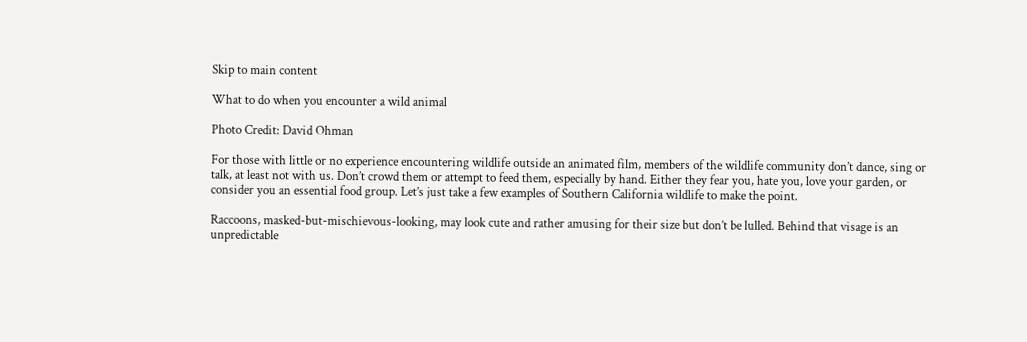Skip to main content

What to do when you encounter a wild animal

Photo Credit: David Ohman

For those with little or no experience encountering wildlife outside an animated film, members of the wildlife community don’t dance, sing or talk, at least not with us. Don’t crowd them or attempt to feed them, especially by hand. Either they fear you, hate you, love your garden, or consider you an essential food group. Let’s just take a few examples of Southern California wildlife to make the point.

Raccoons, masked-but-mischievous-looking, may look cute and rather amusing for their size but don’t be lulled. Behind that visage is an unpredictable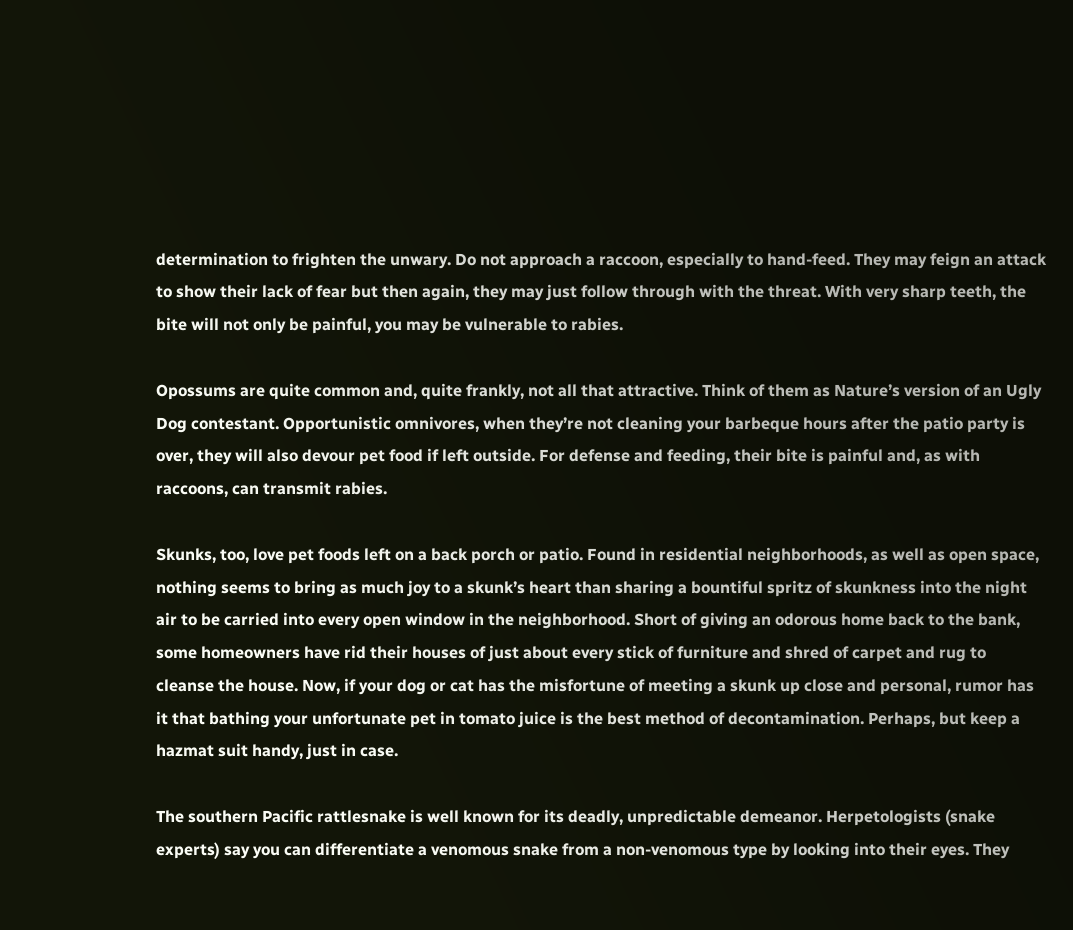determination to frighten the unwary. Do not approach a raccoon, especially to hand-feed. They may feign an attack to show their lack of fear but then again, they may just follow through with the threat. With very sharp teeth, the bite will not only be painful, you may be vulnerable to rabies.

Opossums are quite common and, quite frankly, not all that attractive. Think of them as Nature’s version of an Ugly Dog contestant. Opportunistic omnivores, when they’re not cleaning your barbeque hours after the patio party is over, they will also devour pet food if left outside. For defense and feeding, their bite is painful and, as with raccoons, can transmit rabies.

Skunks, too, love pet foods left on a back porch or patio. Found in residential neighborhoods, as well as open space, nothing seems to bring as much joy to a skunk’s heart than sharing a bountiful spritz of skunkness into the night air to be carried into every open window in the neighborhood. Short of giving an odorous home back to the bank, some homeowners have rid their houses of just about every stick of furniture and shred of carpet and rug to cleanse the house. Now, if your dog or cat has the misfortune of meeting a skunk up close and personal, rumor has it that bathing your unfortunate pet in tomato juice is the best method of decontamination. Perhaps, but keep a hazmat suit handy, just in case.

The southern Pacific rattlesnake is well known for its deadly, unpredictable demeanor. Herpetologists (snake experts) say you can differentiate a venomous snake from a non-venomous type by looking into their eyes. They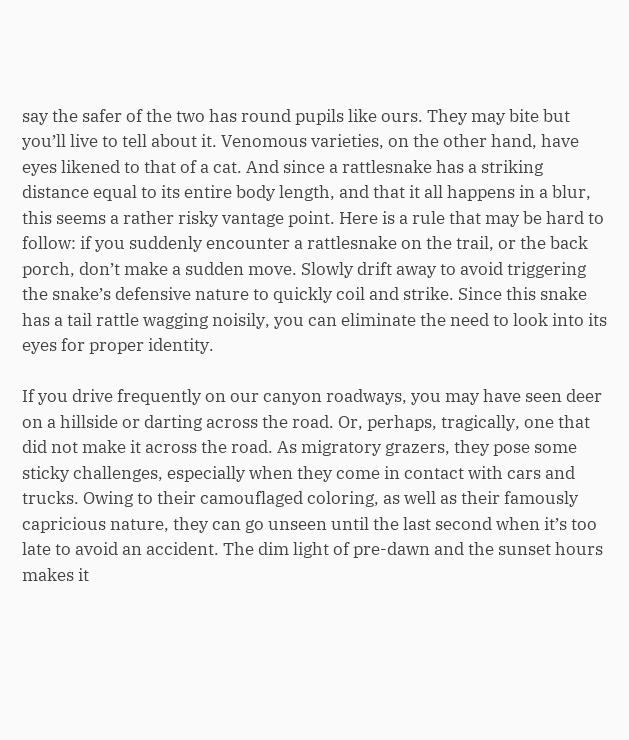say the safer of the two has round pupils like ours. They may bite but you’ll live to tell about it. Venomous varieties, on the other hand, have eyes likened to that of a cat. And since a rattlesnake has a striking distance equal to its entire body length, and that it all happens in a blur, this seems a rather risky vantage point. Here is a rule that may be hard to follow: if you suddenly encounter a rattlesnake on the trail, or the back porch, don’t make a sudden move. Slowly drift away to avoid triggering the snake’s defensive nature to quickly coil and strike. Since this snake has a tail rattle wagging noisily, you can eliminate the need to look into its eyes for proper identity.

If you drive frequently on our canyon roadways, you may have seen deer on a hillside or darting across the road. Or, perhaps, tragically, one that did not make it across the road. As migratory grazers, they pose some sticky challenges, especially when they come in contact with cars and trucks. Owing to their camouflaged coloring, as well as their famously capricious nature, they can go unseen until the last second when it’s too late to avoid an accident. The dim light of pre-dawn and the sunset hours makes it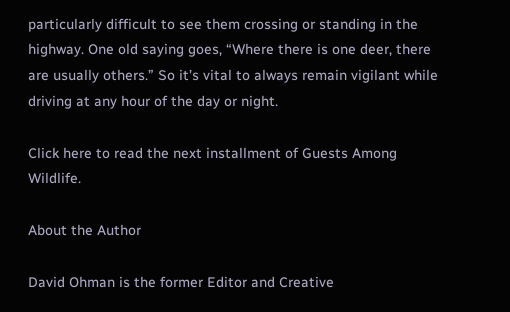particularly difficult to see them crossing or standing in the highway. One old saying goes, “Where there is one deer, there are usually others.” So it’s vital to always remain vigilant while driving at any hour of the day or night.

Click here to read the next installment of Guests Among Wildlife.

About the Author

David Ohman is the former Editor and Creative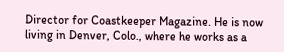Director for Coastkeeper Magazine. He is now living in Denver, Colo., where he works as a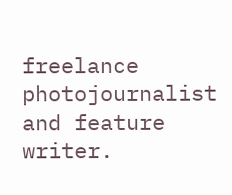freelance photojournalist and feature writer.